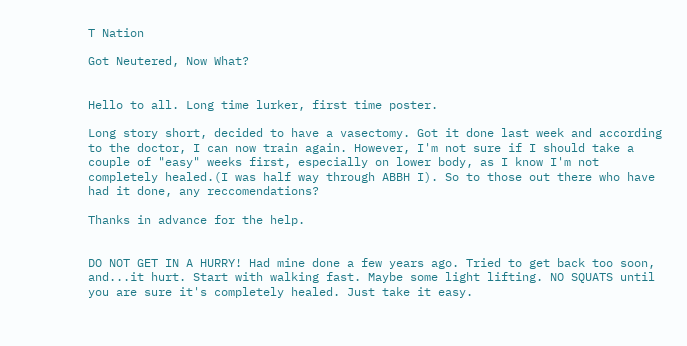T Nation

Got Neutered, Now What?


Hello to all. Long time lurker, first time poster.

Long story short, decided to have a vasectomy. Got it done last week and according to the doctor, I can now train again. However, I'm not sure if I should take a couple of "easy" weeks first, especially on lower body, as I know I'm not completely healed.(I was half way through ABBH I). So to those out there who have had it done, any reccomendations?

Thanks in advance for the help.


DO NOT GET IN A HURRY! Had mine done a few years ago. Tried to get back too soon, and...it hurt. Start with walking fast. Maybe some light lifting. NO SQUATS until you are sure it's completely healed. Just take it easy.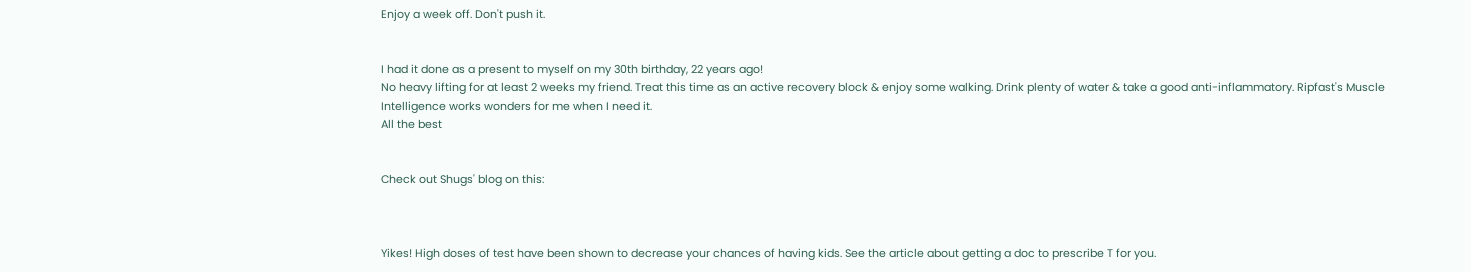Enjoy a week off. Don't push it.


I had it done as a present to myself on my 30th birthday, 22 years ago!
No heavy lifting for at least 2 weeks my friend. Treat this time as an active recovery block & enjoy some walking. Drink plenty of water & take a good anti-inflammatory. Ripfast's Muscle Intelligence works wonders for me when I need it.
All the best


Check out Shugs' blog on this:



Yikes! High doses of test have been shown to decrease your chances of having kids. See the article about getting a doc to prescribe T for you.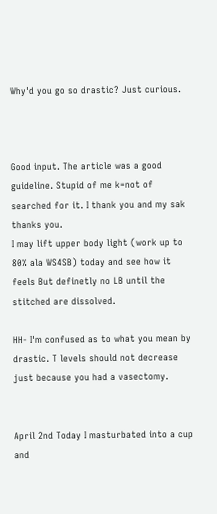Why'd you go so drastic? Just curious.



Good input. The article was a good guideline. Stupid of me k=not of searched for it. I thank you and my sak thanks you.
I may lift upper body light (work up to 80% ala WS4SB) today and see how it feels But definetly no LB until the stitched are dissolved.

HH- I'm confused as to what you mean by drastic. T levels should not decrease just because you had a vasectomy.


April 2nd Today I masturbated into a cup and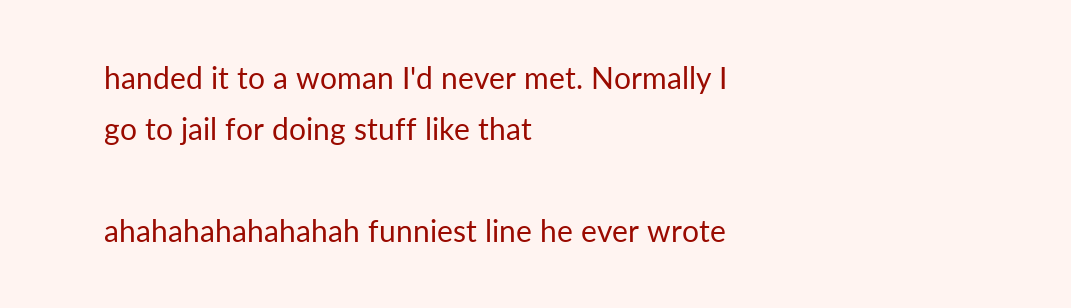handed it to a woman I'd never met. Normally I go to jail for doing stuff like that

ahahahahahahahah funniest line he ever wrote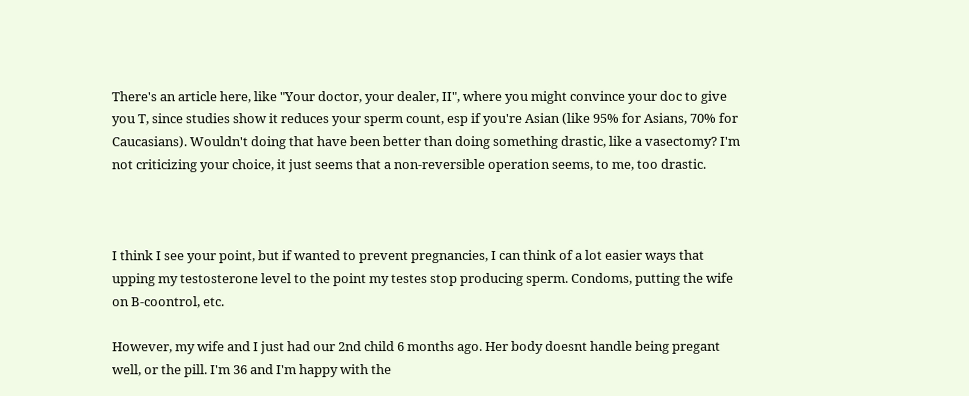There's an article here, like "Your doctor, your dealer, II", where you might convince your doc to give you T, since studies show it reduces your sperm count, esp if you're Asian (like 95% for Asians, 70% for Caucasians). Wouldn't doing that have been better than doing something drastic, like a vasectomy? I'm not criticizing your choice, it just seems that a non-reversible operation seems, to me, too drastic.



I think I see your point, but if wanted to prevent pregnancies, I can think of a lot easier ways that upping my testosterone level to the point my testes stop producing sperm. Condoms, putting the wife on B-coontrol, etc.

However, my wife and I just had our 2nd child 6 months ago. Her body doesnt handle being pregant well, or the pill. I'm 36 and I'm happy with the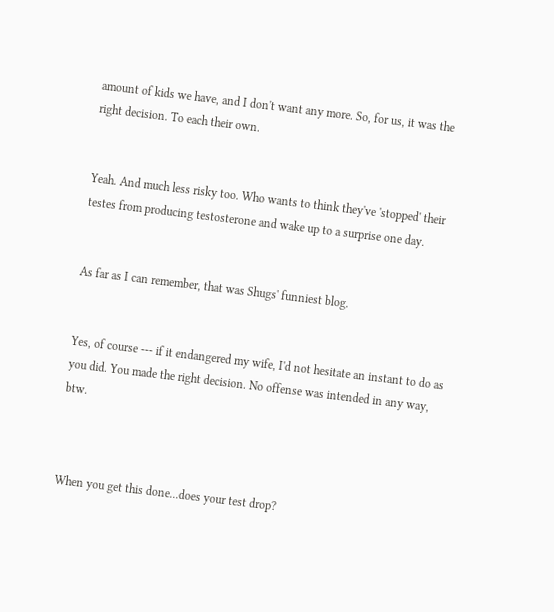amount of kids we have, and I don't want any more. So, for us, it was the right decision. To each their own.


Yeah. And much less risky too. Who wants to think they've 'stopped' their testes from producing testosterone and wake up to a surprise one day.


As far as I can remember, that was Shugs' funniest blog.


Yes, of course --- if it endangered my wife, I'd not hesitate an instant to do as you did. You made the right decision. No offense was intended in any way, btw.



When you get this done...does your test drop?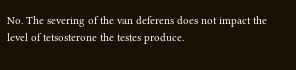No. The severing of the van deferens does not impact the level of tetsosterone the testes produce.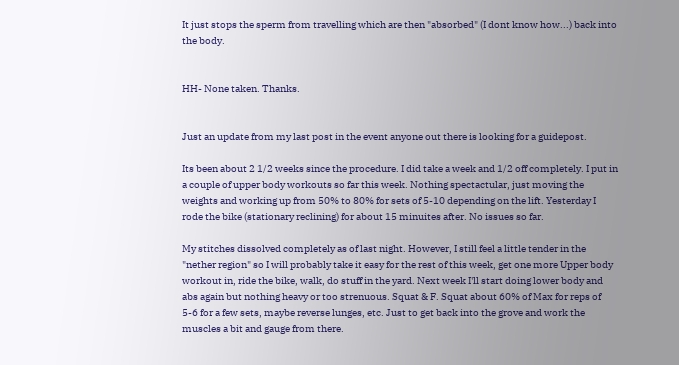It just stops the sperm from travelling which are then "absorbed" (I dont know how...) back into the body.


HH- None taken. Thanks.


Just an update from my last post in the event anyone out there is looking for a guidepost.

Its been about 2 1/2 weeks since the procedure. I did take a week and 1/2 off completely. I put in a couple of upper body workouts so far this week. Nothing spectactular, just moving the weights and working up from 50% to 80% for sets of 5-10 depending on the lift. Yesterday I rode the bike (stationary reclining) for about 15 minuites after. No issues so far.

My stitches dissolved completely as of last night. However, I still feel a little tender in the "nether region" so I will probably take it easy for the rest of this week, get one more Upper body workout in, ride the bike, walk, do stuff in the yard. Next week I'll start doing lower body and abs again but nothing heavy or too strenuous. Squat & F. Squat about 60% of Max for reps of 5-6 for a few sets, maybe reverse lunges, etc. Just to get back into the grove and work the muscles a bit and gauge from there.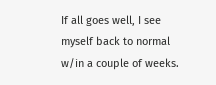If all goes well, I see myself back to normal w/in a couple of weeks.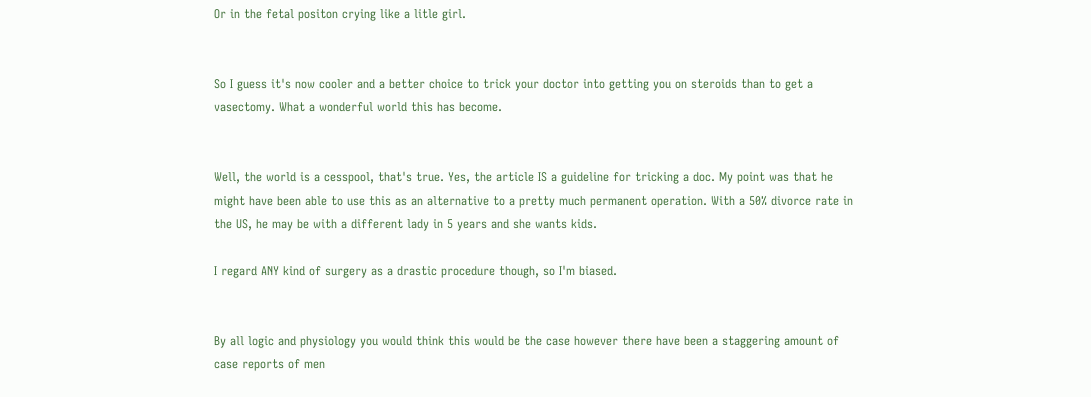Or in the fetal positon crying like a litle girl.


So I guess it's now cooler and a better choice to trick your doctor into getting you on steroids than to get a vasectomy. What a wonderful world this has become.


Well, the world is a cesspool, that's true. Yes, the article IS a guideline for tricking a doc. My point was that he might have been able to use this as an alternative to a pretty much permanent operation. With a 50% divorce rate in the US, he may be with a different lady in 5 years and she wants kids.

I regard ANY kind of surgery as a drastic procedure though, so I'm biased.


By all logic and physiology you would think this would be the case however there have been a staggering amount of case reports of men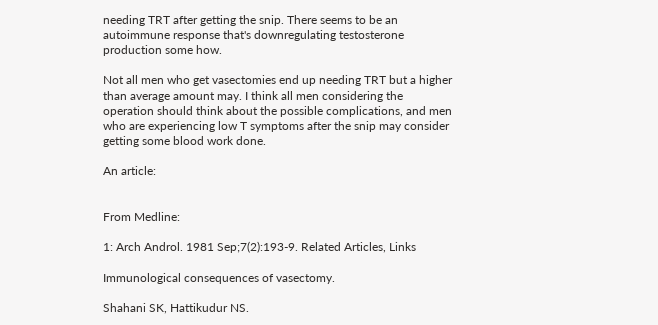needing TRT after getting the snip. There seems to be an autoimmune response that's downregulating testosterone production some how.

Not all men who get vasectomies end up needing TRT but a higher than average amount may. I think all men considering the operation should think about the possible complications, and men who are experiencing low T symptoms after the snip may consider getting some blood work done.

An article:


From Medline:

1: Arch Androl. 1981 Sep;7(2):193-9. Related Articles, Links

Immunological consequences of vasectomy.

Shahani SK, Hattikudur NS.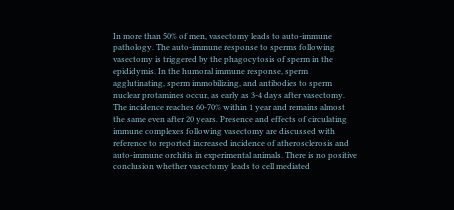In more than 50% of men, vasectomy leads to auto-immune pathology. The auto-immune response to sperms following vasectomy is triggered by the phagocytosis of sperm in the epididymis. In the humoral immune response, sperm agglutinating, sperm immobilizing, and antibodies to sperm nuclear protamines occur, as early as 3-4 days after vasectomy. The incidence reaches 60-70% within 1 year and remains almost the same even after 20 years. Presence and effects of circulating immune complexes following vasectomy are discussed with reference to reported increased incidence of atherosclerosis and auto-immune orchitis in experimental animals. There is no positive conclusion whether vasectomy leads to cell mediated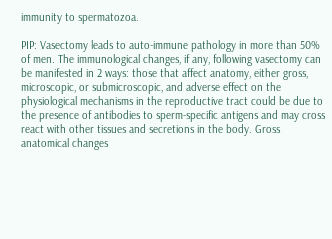immunity to spermatozoa.

PIP: Vasectomy leads to auto-immune pathology in more than 50% of men. The immunological changes, if any, following vasectomy can be manifested in 2 ways: those that affect anatomy, either gross, microscopic, or submicroscopic, and adverse effect on the physiological mechanisms in the reproductive tract could be due to the presence of antibodies to sperm-specific antigens and may cross react with other tissues and secretions in the body. Gross anatomical changes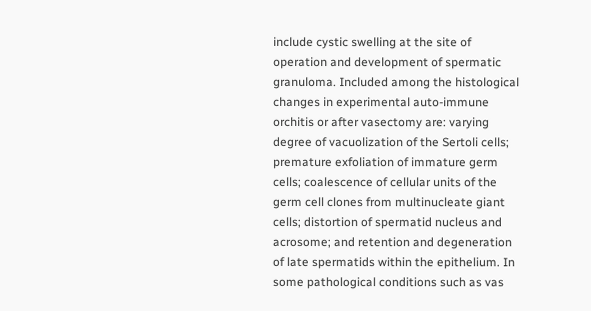include cystic swelling at the site of operation and development of spermatic granuloma. Included among the histological changes in experimental auto-immune orchitis or after vasectomy are: varying degree of vacuolization of the Sertoli cells; premature exfoliation of immature germ cells; coalescence of cellular units of the germ cell clones from multinucleate giant cells; distortion of spermatid nucleus and acrosome; and retention and degeneration of late spermatids within the epithelium. In some pathological conditions such as vas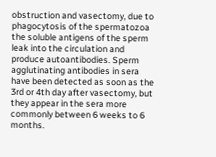obstruction and vasectomy, due to phagocytosis of the spermatozoa the soluble antigens of the sperm leak into the circulation and produce autoantibodies. Sperm agglutinating antibodies in sera have been detected as soon as the 3rd or 4th day after vasectomy, but they appear in the sera more commonly between 6 weeks to 6 months.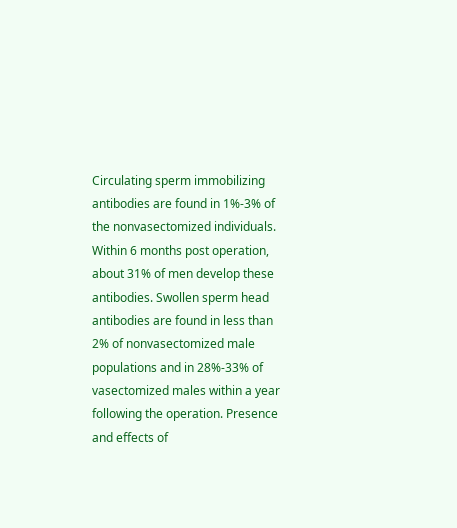Circulating sperm immobilizing antibodies are found in 1%-3% of the nonvasectomized individuals. Within 6 months post operation, about 31% of men develop these antibodies. Swollen sperm head antibodies are found in less than 2% of nonvasectomized male populations and in 28%-33% of vasectomized males within a year following the operation. Presence and effects of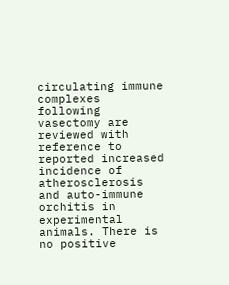circulating immune complexes following vasectomy are reviewed with reference to reported increased incidence of atherosclerosis and auto-immune orchitis in experimental animals. There is no positive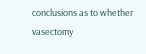conclusions as to whether vasectomy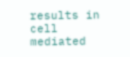results in cell mediated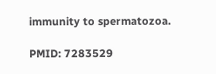immunity to spermatozoa.

PMID: 7283529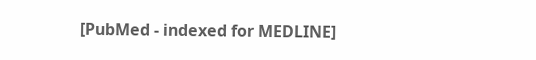[PubMed - indexed for MEDLINE]